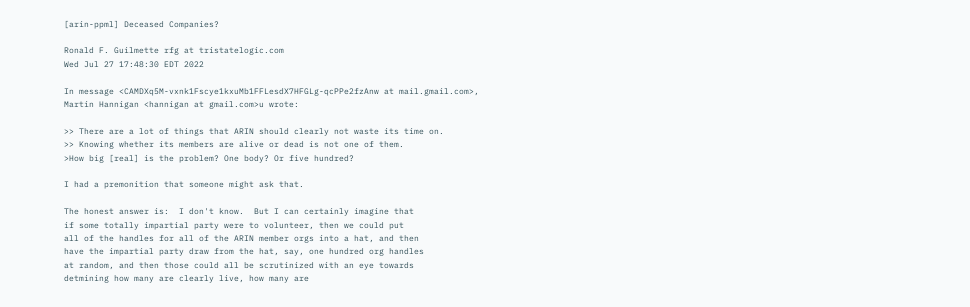[arin-ppml] Deceased Companies?

Ronald F. Guilmette rfg at tristatelogic.com
Wed Jul 27 17:48:30 EDT 2022

In message <CAMDXq5M-vxnk1Fscye1kxuMb1FFLesdX7HFGLg-qcPPe2fzAnw at mail.gmail.com>,
Martin Hannigan <hannigan at gmail.com>u wrote:

>> There are a lot of things that ARIN should clearly not waste its time on.
>> Knowing whether its members are alive or dead is not one of them.
>How big [real] is the problem? One body? Or five hundred?

I had a premonition that someone might ask that.

The honest answer is:  I don't know.  But I can certainly imagine that
if some totally impartial party were to volunteer, then we could put
all of the handles for all of the ARIN member orgs into a hat, and then
have the impartial party draw from the hat, say, one hundred org handles
at random, and then those could all be scrutinized with an eye towards
detmining how many are clearly live, how many are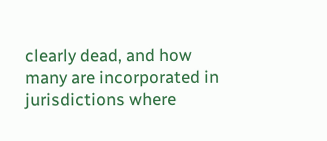clearly dead, and how
many are incorporated in jurisdictions where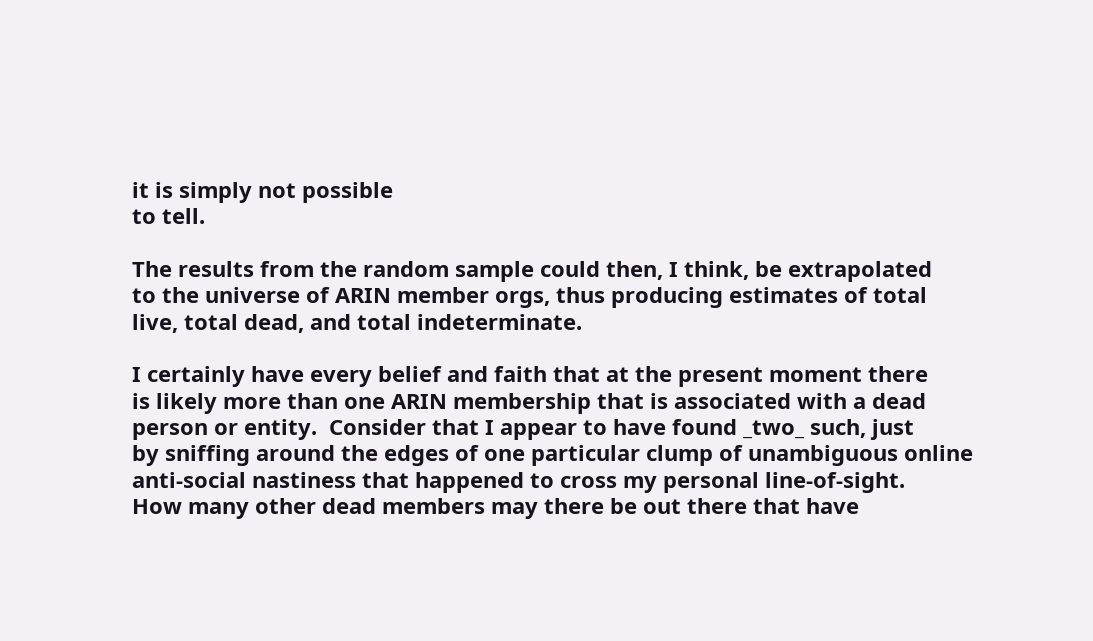it is simply not possible
to tell.

The results from the random sample could then, I think, be extrapolated
to the universe of ARIN member orgs, thus producing estimates of total
live, total dead, and total indeterminate.

I certainly have every belief and faith that at the present moment there
is likely more than one ARIN membership that is associated with a dead
person or entity.  Consider that I appear to have found _two_ such, just
by sniffing around the edges of one particular clump of unambiguous online
anti-social nastiness that happened to cross my personal line-of-sight.
How many other dead members may there be out there that have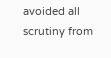avoided all
scrutiny from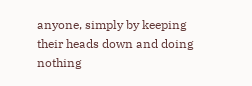anyone, simply by keeping their heads down and doing nothing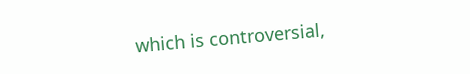which is controversial,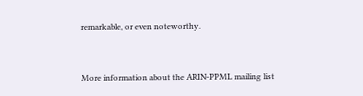remarkable, or even noteworthy.


More information about the ARIN-PPML mailing list